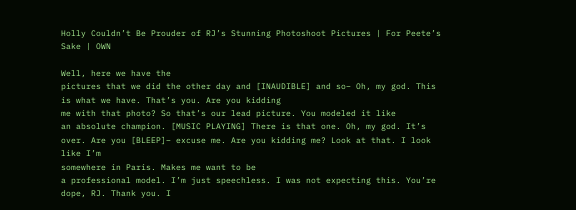Holly Couldn’t Be Prouder of RJ’s Stunning Photoshoot Pictures | For Peete’s Sake | OWN

Well, here we have the
pictures that we did the other day and [INAUDIBLE] and so– Oh, my god. This is what we have. That’s you. Are you kidding
me with that photo? So that’s our lead picture. You modeled it like
an absolute champion. [MUSIC PLAYING] There is that one. Oh, my god. It’s over. Are you [BLEEP]– excuse me. Are you kidding me? Look at that. I look like I’m
somewhere in Paris. Makes me want to be
a professional model. I’m just speechless. I was not expecting this. You’re dope, RJ. Thank you. I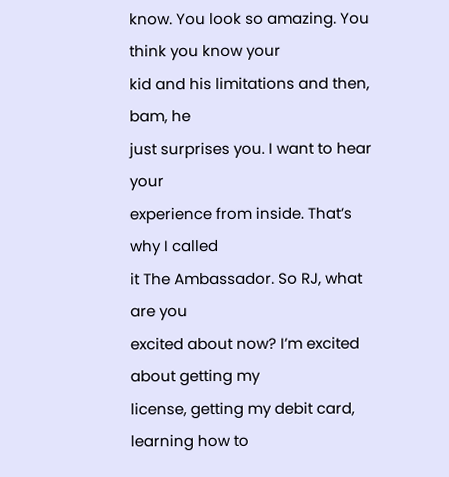know. You look so amazing. You think you know your
kid and his limitations and then, bam, he
just surprises you. I want to hear your
experience from inside. That’s why I called
it The Ambassador. So RJ, what are you
excited about now? I’m excited about getting my
license, getting my debit card, learning how to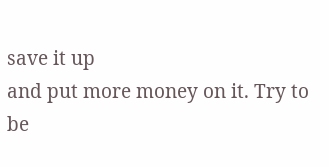save it up
and put more money on it. Try to be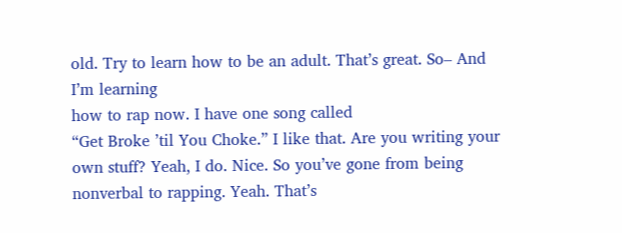old. Try to learn how to be an adult. That’s great. So– And I’m learning
how to rap now. I have one song called
“Get Broke ’til You Choke.” I like that. Are you writing your own stuff? Yeah, I do. Nice. So you’ve gone from being
nonverbal to rapping. Yeah. That’s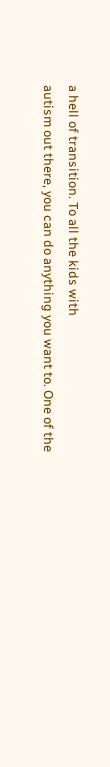a hell of transition. To all the kids with
autism out there, you can do anything you want to. One of the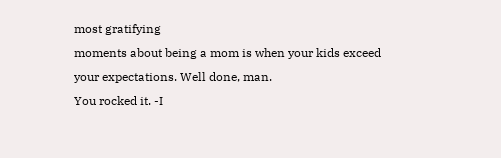most gratifying
moments about being a mom is when your kids exceed
your expectations. Well done, man.
You rocked it. -I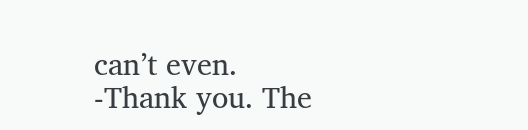can’t even.
-Thank you. The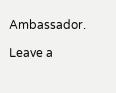Ambassador.

Leave a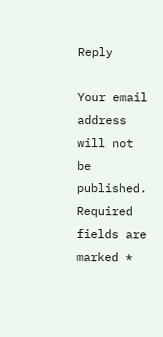Reply

Your email address will not be published. Required fields are marked *